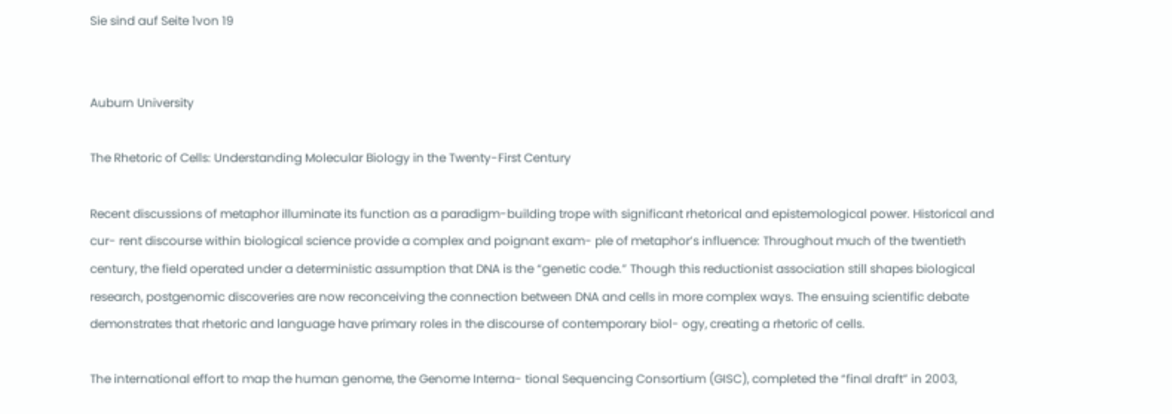Sie sind auf Seite 1von 19


Auburn University

The Rhetoric of Cells: Understanding Molecular Biology in the Twenty-First Century

Recent discussions of metaphor illuminate its function as a paradigm-building trope with significant rhetorical and epistemological power. Historical and cur- rent discourse within biological science provide a complex and poignant exam- ple of metaphor’s influence: Throughout much of the twentieth century, the field operated under a deterministic assumption that DNA is the “genetic code.” Though this reductionist association still shapes biological research, postgenomic discoveries are now reconceiving the connection between DNA and cells in more complex ways. The ensuing scientific debate demonstrates that rhetoric and language have primary roles in the discourse of contemporary biol- ogy, creating a rhetoric of cells.

The international effort to map the human genome, the Genome Interna- tional Sequencing Consortium (GISC), completed the “final draft” in 2003,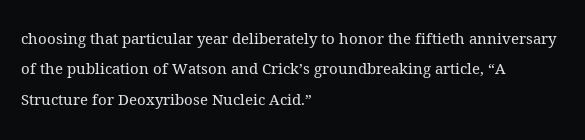choosing that particular year deliberately to honor the fiftieth anniversary of the publication of Watson and Crick’s groundbreaking article, “A Structure for Deoxyribose Nucleic Acid.”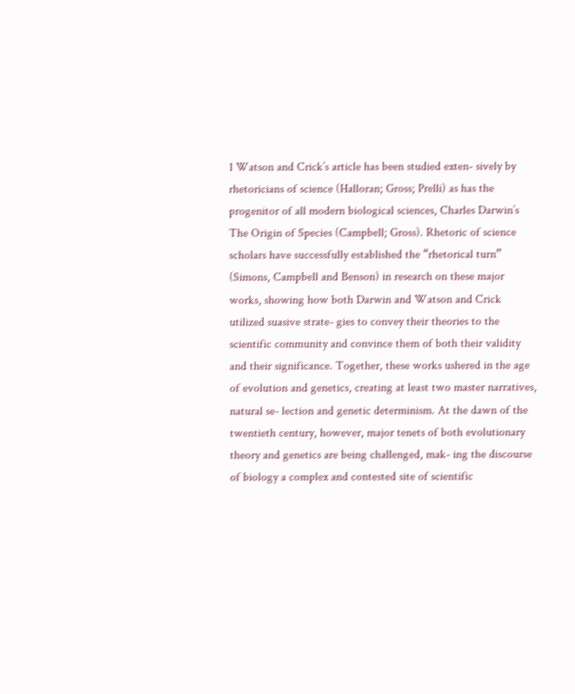1 Watson and Crick’s article has been studied exten- sively by rhetoricians of science (Halloran; Gross; Prelli) as has the progenitor of all modern biological sciences, Charles Darwin’s The Origin of Species (Campbell; Gross). Rhetoric of science scholars have successfully established the “rhetorical turn” (Simons, Campbell and Benson) in research on these major works, showing how both Darwin and Watson and Crick utilized suasive strate- gies to convey their theories to the scientific community and convince them of both their validity and their significance. Together, these works ushered in the age of evolution and genetics, creating at least two master narratives, natural se- lection and genetic determinism. At the dawn of the twentieth century, however, major tenets of both evolutionary theory and genetics are being challenged, mak- ing the discourse of biology a complex and contested site of scientific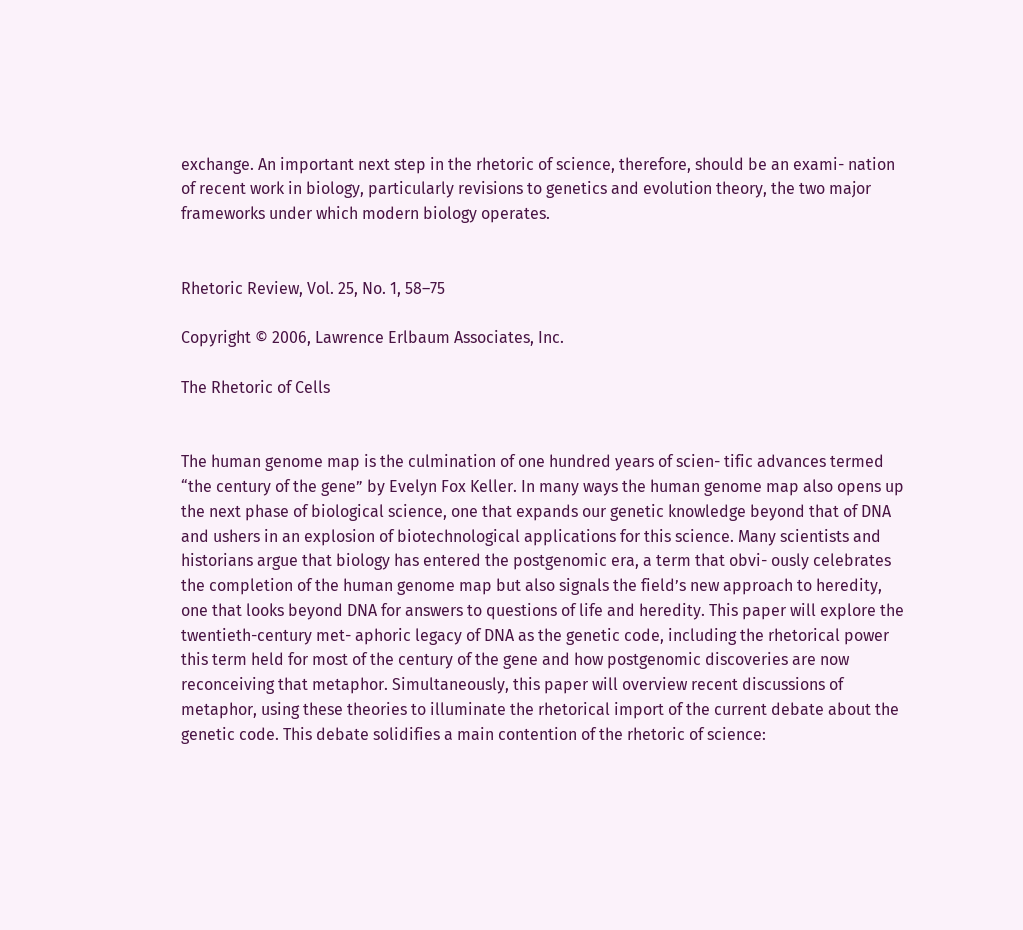exchange. An important next step in the rhetoric of science, therefore, should be an exami- nation of recent work in biology, particularly revisions to genetics and evolution theory, the two major frameworks under which modern biology operates.


Rhetoric Review, Vol. 25, No. 1, 58–75

Copyright © 2006, Lawrence Erlbaum Associates, Inc.

The Rhetoric of Cells


The human genome map is the culmination of one hundred years of scien- tific advances termed “the century of the gene” by Evelyn Fox Keller. In many ways the human genome map also opens up the next phase of biological science, one that expands our genetic knowledge beyond that of DNA and ushers in an explosion of biotechnological applications for this science. Many scientists and historians argue that biology has entered the postgenomic era, a term that obvi- ously celebrates the completion of the human genome map but also signals the field’s new approach to heredity, one that looks beyond DNA for answers to questions of life and heredity. This paper will explore the twentieth-century met- aphoric legacy of DNA as the genetic code, including the rhetorical power this term held for most of the century of the gene and how postgenomic discoveries are now reconceiving that metaphor. Simultaneously, this paper will overview recent discussions of metaphor, using these theories to illuminate the rhetorical import of the current debate about the genetic code. This debate solidifies a main contention of the rhetoric of science: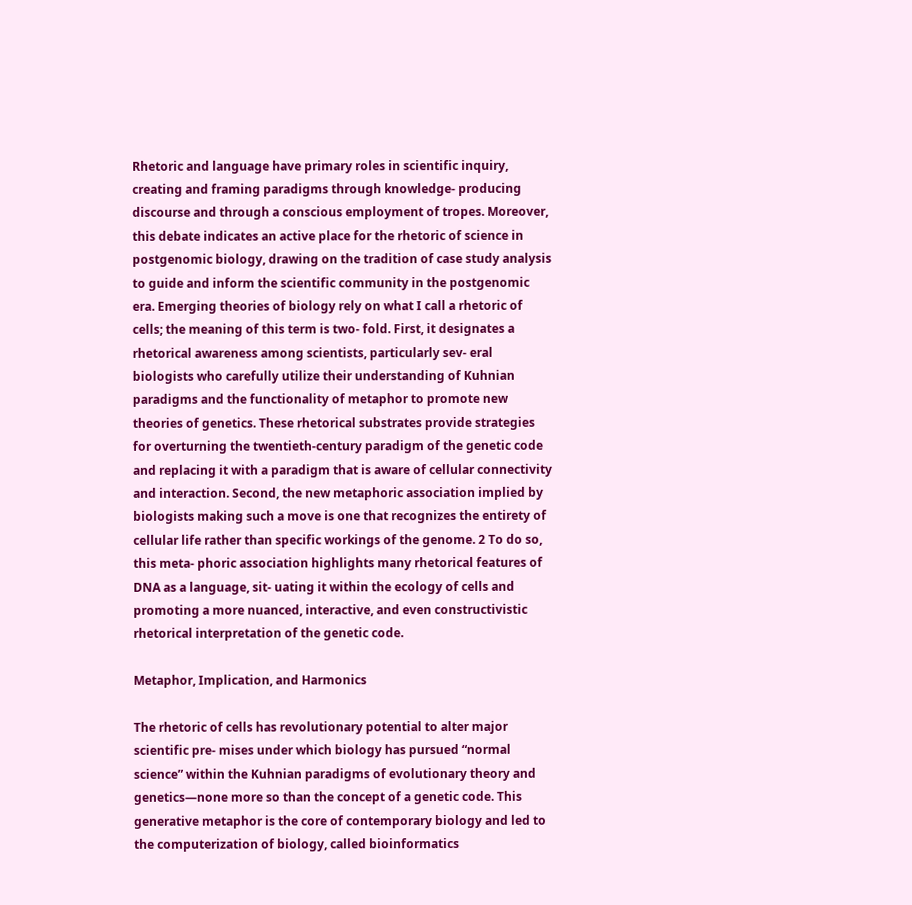Rhetoric and language have primary roles in scientific inquiry, creating and framing paradigms through knowledge- producing discourse and through a conscious employment of tropes. Moreover, this debate indicates an active place for the rhetoric of science in postgenomic biology, drawing on the tradition of case study analysis to guide and inform the scientific community in the postgenomic era. Emerging theories of biology rely on what I call a rhetoric of cells; the meaning of this term is two- fold. First, it designates a rhetorical awareness among scientists, particularly sev- eral biologists who carefully utilize their understanding of Kuhnian paradigms and the functionality of metaphor to promote new theories of genetics. These rhetorical substrates provide strategies for overturning the twentieth-century paradigm of the genetic code and replacing it with a paradigm that is aware of cellular connectivity and interaction. Second, the new metaphoric association implied by biologists making such a move is one that recognizes the entirety of cellular life rather than specific workings of the genome. 2 To do so, this meta- phoric association highlights many rhetorical features of DNA as a language, sit- uating it within the ecology of cells and promoting a more nuanced, interactive, and even constructivistic rhetorical interpretation of the genetic code.

Metaphor, Implication, and Harmonics

The rhetoric of cells has revolutionary potential to alter major scientific pre- mises under which biology has pursued “normal science” within the Kuhnian paradigms of evolutionary theory and genetics—none more so than the concept of a genetic code. This generative metaphor is the core of contemporary biology and led to the computerization of biology, called bioinformatics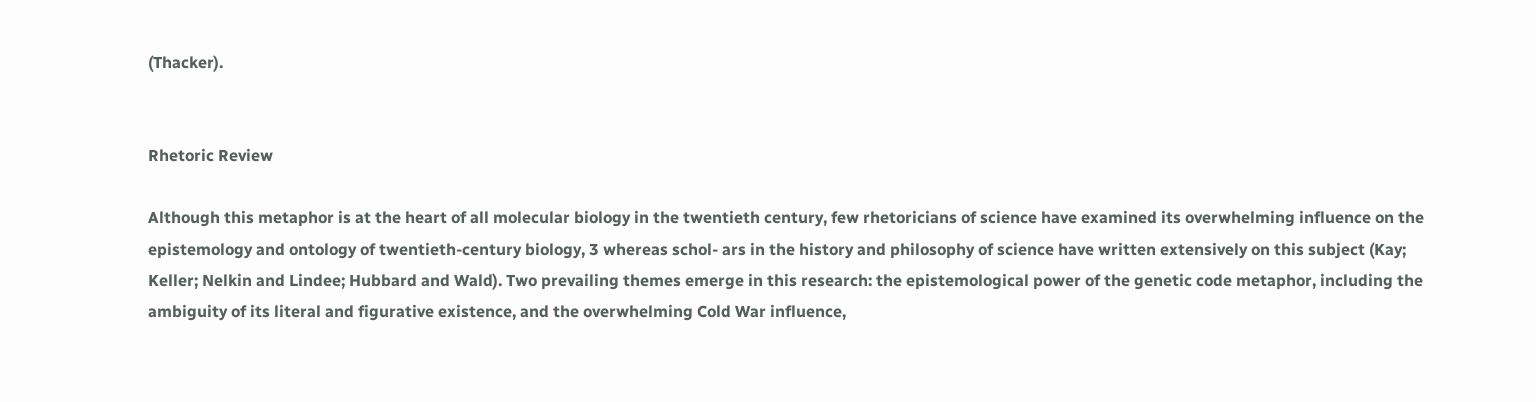(Thacker).


Rhetoric Review

Although this metaphor is at the heart of all molecular biology in the twentieth century, few rhetoricians of science have examined its overwhelming influence on the epistemology and ontology of twentieth-century biology, 3 whereas schol- ars in the history and philosophy of science have written extensively on this subject (Kay; Keller; Nelkin and Lindee; Hubbard and Wald). Two prevailing themes emerge in this research: the epistemological power of the genetic code metaphor, including the ambiguity of its literal and figurative existence, and the overwhelming Cold War influence,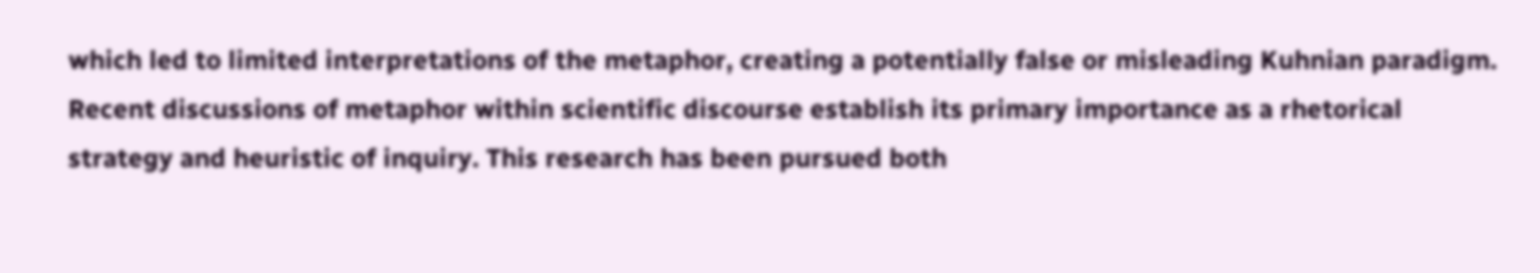which led to limited interpretations of the metaphor, creating a potentially false or misleading Kuhnian paradigm. Recent discussions of metaphor within scientific discourse establish its primary importance as a rhetorical strategy and heuristic of inquiry. This research has been pursued both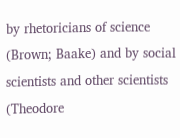by rhetoricians of science (Brown; Baake) and by social scientists and other scientists (Theodore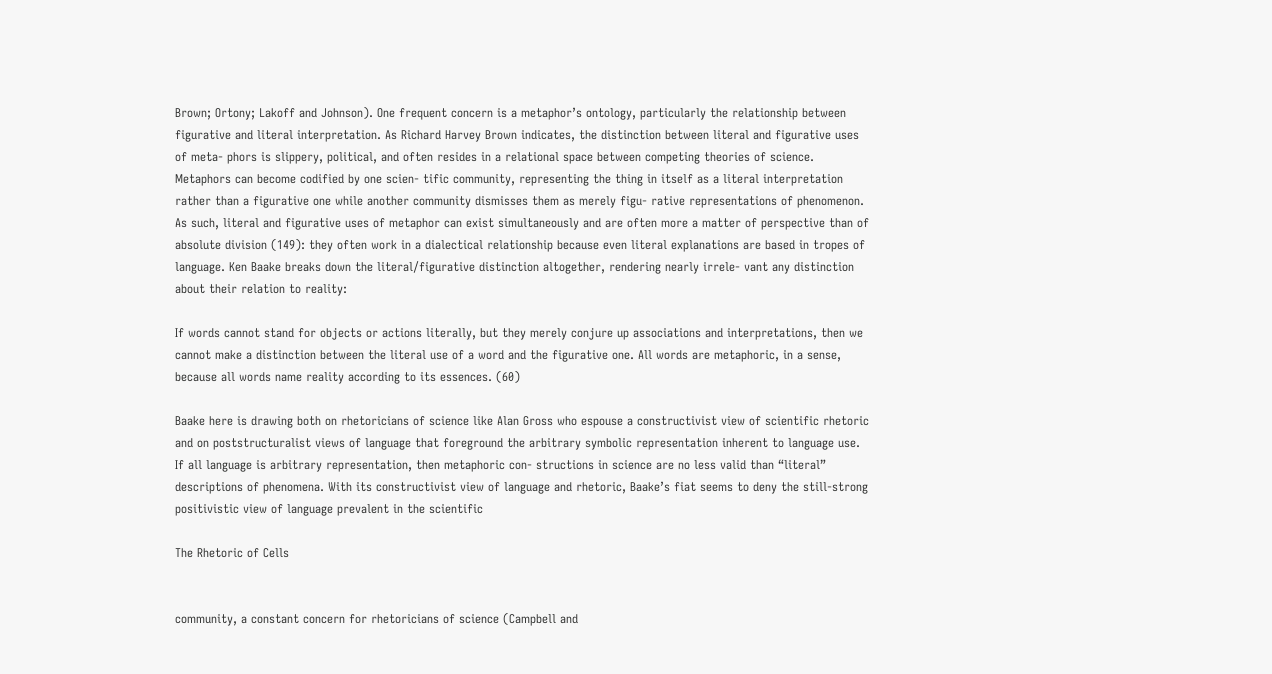Brown; Ortony; Lakoff and Johnson). One frequent concern is a metaphor’s ontology, particularly the relationship between figurative and literal interpretation. As Richard Harvey Brown indicates, the distinction between literal and figurative uses of meta- phors is slippery, political, and often resides in a relational space between competing theories of science. Metaphors can become codified by one scien- tific community, representing the thing in itself as a literal interpretation rather than a figurative one while another community dismisses them as merely figu- rative representations of phenomenon. As such, literal and figurative uses of metaphor can exist simultaneously and are often more a matter of perspective than of absolute division (149): they often work in a dialectical relationship because even literal explanations are based in tropes of language. Ken Baake breaks down the literal/figurative distinction altogether, rendering nearly irrele- vant any distinction about their relation to reality:

If words cannot stand for objects or actions literally, but they merely conjure up associations and interpretations, then we cannot make a distinction between the literal use of a word and the figurative one. All words are metaphoric, in a sense, because all words name reality according to its essences. (60)

Baake here is drawing both on rhetoricians of science like Alan Gross who espouse a constructivist view of scientific rhetoric and on poststructuralist views of language that foreground the arbitrary symbolic representation inherent to language use. If all language is arbitrary representation, then metaphoric con- structions in science are no less valid than “literal” descriptions of phenomena. With its constructivist view of language and rhetoric, Baake’s fiat seems to deny the still-strong positivistic view of language prevalent in the scientific

The Rhetoric of Cells


community, a constant concern for rhetoricians of science (Campbell and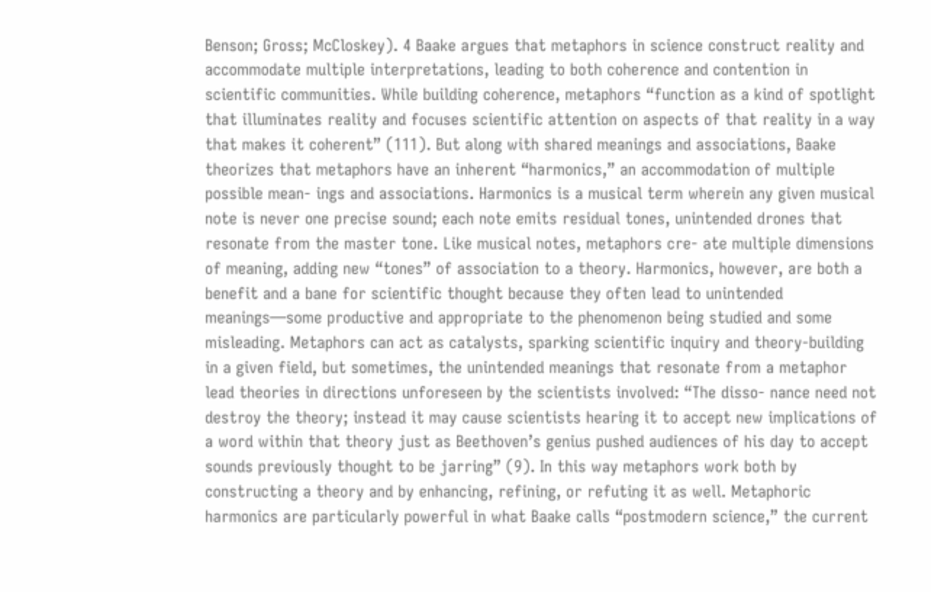Benson; Gross; McCloskey). 4 Baake argues that metaphors in science construct reality and accommodate multiple interpretations, leading to both coherence and contention in scientific communities. While building coherence, metaphors “function as a kind of spotlight that illuminates reality and focuses scientific attention on aspects of that reality in a way that makes it coherent” (111). But along with shared meanings and associations, Baake theorizes that metaphors have an inherent “harmonics,” an accommodation of multiple possible mean- ings and associations. Harmonics is a musical term wherein any given musical note is never one precise sound; each note emits residual tones, unintended drones that resonate from the master tone. Like musical notes, metaphors cre- ate multiple dimensions of meaning, adding new “tones” of association to a theory. Harmonics, however, are both a benefit and a bane for scientific thought because they often lead to unintended meanings—some productive and appropriate to the phenomenon being studied and some misleading. Metaphors can act as catalysts, sparking scientific inquiry and theory-building in a given field, but sometimes, the unintended meanings that resonate from a metaphor lead theories in directions unforeseen by the scientists involved: “The disso- nance need not destroy the theory; instead it may cause scientists hearing it to accept new implications of a word within that theory just as Beethoven’s genius pushed audiences of his day to accept sounds previously thought to be jarring” (9). In this way metaphors work both by constructing a theory and by enhancing, refining, or refuting it as well. Metaphoric harmonics are particularly powerful in what Baake calls “postmodern science,” the current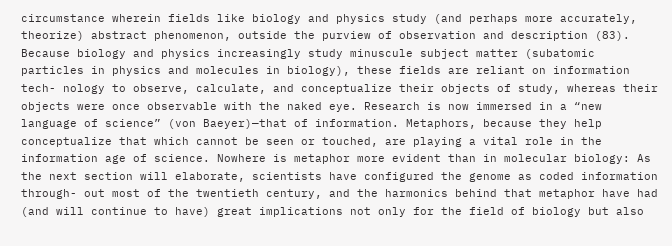circumstance wherein fields like biology and physics study (and perhaps more accurately, theorize) abstract phenomenon, outside the purview of observation and description (83). Because biology and physics increasingly study minuscule subject matter (subatomic particles in physics and molecules in biology), these fields are reliant on information tech- nology to observe, calculate, and conceptualize their objects of study, whereas their objects were once observable with the naked eye. Research is now immersed in a “new language of science” (von Baeyer)—that of information. Metaphors, because they help conceptualize that which cannot be seen or touched, are playing a vital role in the information age of science. Nowhere is metaphor more evident than in molecular biology: As the next section will elaborate, scientists have configured the genome as coded information through- out most of the twentieth century, and the harmonics behind that metaphor have had (and will continue to have) great implications not only for the field of biology but also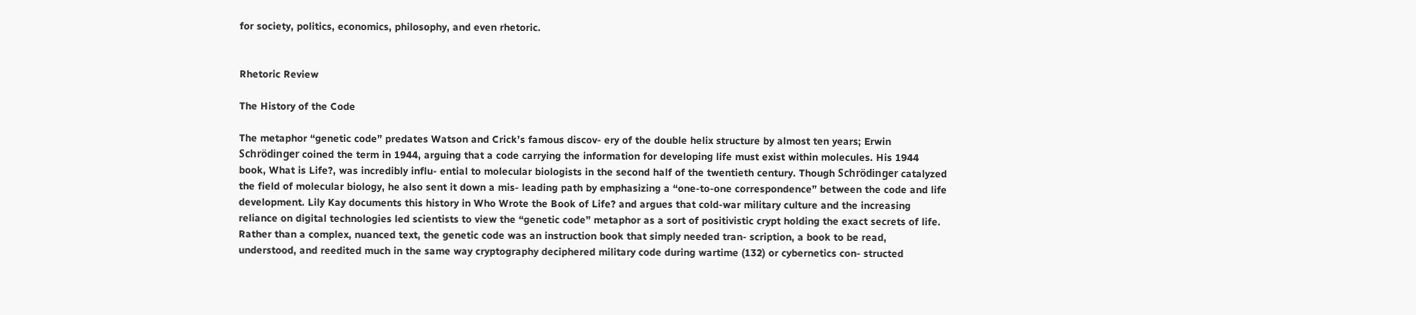for society, politics, economics, philosophy, and even rhetoric.


Rhetoric Review

The History of the Code

The metaphor “genetic code” predates Watson and Crick’s famous discov- ery of the double helix structure by almost ten years; Erwin Schrödinger coined the term in 1944, arguing that a code carrying the information for developing life must exist within molecules. His 1944 book, What is Life?, was incredibly influ- ential to molecular biologists in the second half of the twentieth century. Though Schrödinger catalyzed the field of molecular biology, he also sent it down a mis- leading path by emphasizing a “one-to-one correspondence” between the code and life development. Lily Kay documents this history in Who Wrote the Book of Life? and argues that cold-war military culture and the increasing reliance on digital technologies led scientists to view the “genetic code” metaphor as a sort of positivistic crypt holding the exact secrets of life. Rather than a complex, nuanced text, the genetic code was an instruction book that simply needed tran- scription, a book to be read, understood, and reedited much in the same way cryptography deciphered military code during wartime (132) or cybernetics con- structed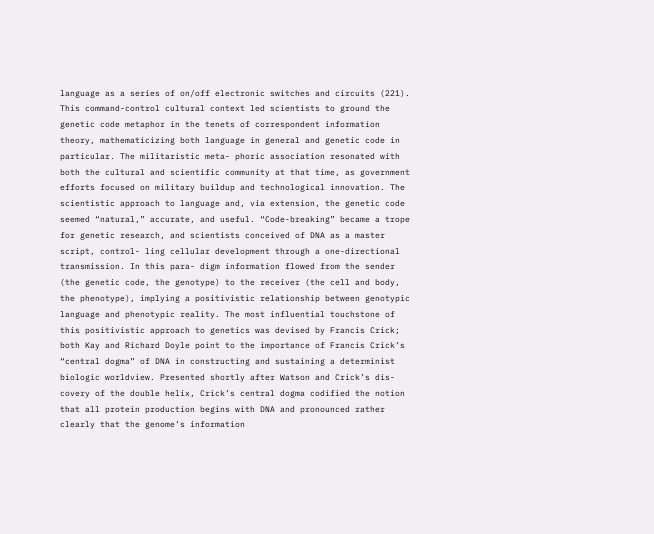language as a series of on/off electronic switches and circuits (221). This command-control cultural context led scientists to ground the genetic code metaphor in the tenets of correspondent information theory, mathematicizing both language in general and genetic code in particular. The militaristic meta- phoric association resonated with both the cultural and scientific community at that time, as government efforts focused on military buildup and technological innovation. The scientistic approach to language and, via extension, the genetic code seemed “natural,” accurate, and useful. “Code-breaking” became a trope for genetic research, and scientists conceived of DNA as a master script, control- ling cellular development through a one-directional transmission. In this para- digm information flowed from the sender (the genetic code, the genotype) to the receiver (the cell and body, the phenotype), implying a positivistic relationship between genotypic language and phenotypic reality. The most influential touchstone of this positivistic approach to genetics was devised by Francis Crick; both Kay and Richard Doyle point to the importance of Francis Crick’s “central dogma” of DNA in constructing and sustaining a determinist biologic worldview. Presented shortly after Watson and Crick’s dis- covery of the double helix, Crick’s central dogma codified the notion that all protein production begins with DNA and pronounced rather clearly that the genome’s information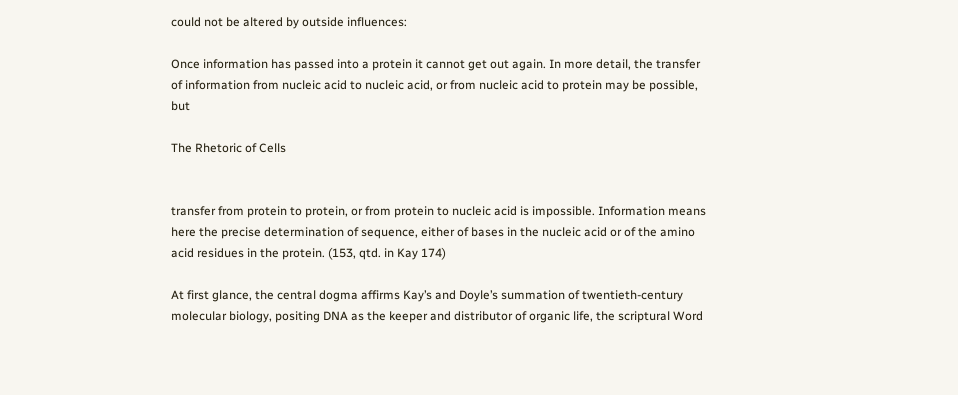could not be altered by outside influences:

Once information has passed into a protein it cannot get out again. In more detail, the transfer of information from nucleic acid to nucleic acid, or from nucleic acid to protein may be possible, but

The Rhetoric of Cells


transfer from protein to protein, or from protein to nucleic acid is impossible. Information means here the precise determination of sequence, either of bases in the nucleic acid or of the amino acid residues in the protein. (153, qtd. in Kay 174)

At first glance, the central dogma affirms Kay’s and Doyle’s summation of twentieth-century molecular biology, positing DNA as the keeper and distributor of organic life, the scriptural Word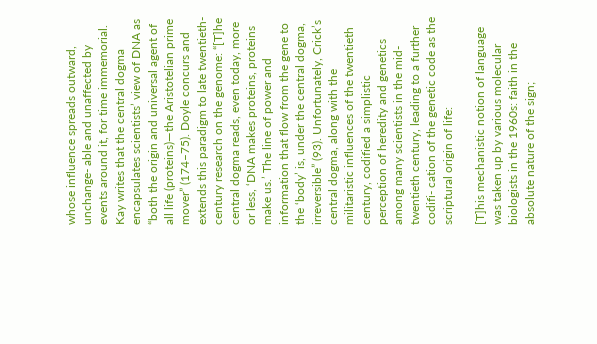whose influence spreads outward, unchange- able and unaffected by events around it, for time immemorial. Kay writes that the central dogma encapsulates scientists’ view of DNA as “both the origin and universal agent of all life (proteins)—the Aristotelian prime mover” (174–75). Doyle concurs and extends this paradigm to late twentieth-century research on the genome: “[T]he central dogma reads, even today, more or less, ‘DNA makes proteins, proteins make us.’ The line of power and information that flow from the gene to the ‘body’ is, under the central dogma, irreversible” (93). Unfortunately, Crick’s central dogma, along with the militaristic influences of the twentieth century, codified a simplistic perception of heredity and genetics among many scientists in the mid-twentieth century, leading to a further codifi- cation of the genetic code as the scriptural origin of life:

[T]his mechanistic notion of language was taken up by various molecular biologists in the 1960s: faith in the absolute nature of the sign;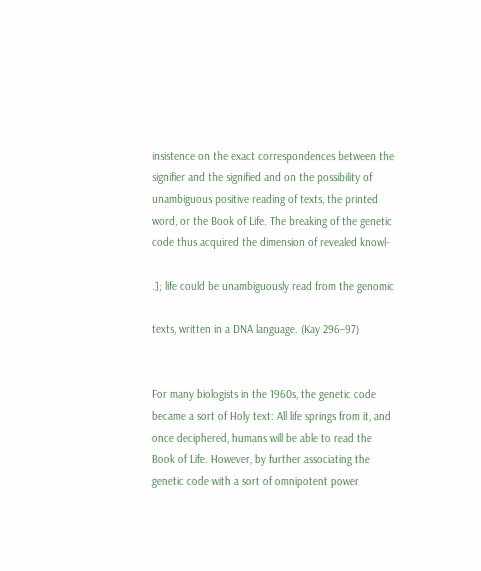insistence on the exact correspondences between the signifier and the signified and on the possibility of unambiguous positive reading of texts, the printed word, or the Book of Life. The breaking of the genetic code thus acquired the dimension of revealed knowl-

.]; life could be unambiguously read from the genomic

texts, written in a DNA language. (Kay 296–97)


For many biologists in the 1960s, the genetic code became a sort of Holy text: All life springs from it, and once deciphered, humans will be able to read the Book of Life. However, by further associating the genetic code with a sort of omnipotent power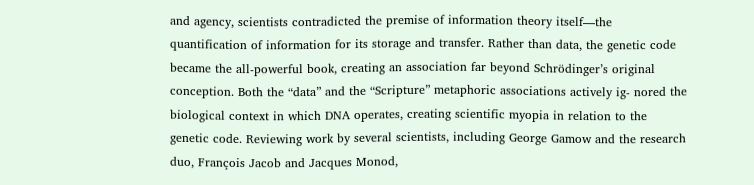and agency, scientists contradicted the premise of information theory itself—the quantification of information for its storage and transfer. Rather than data, the genetic code became the all-powerful book, creating an association far beyond Schrödinger’s original conception. Both the “data” and the “Scripture” metaphoric associations actively ig- nored the biological context in which DNA operates, creating scientific myopia in relation to the genetic code. Reviewing work by several scientists, including George Gamow and the research duo, François Jacob and Jacques Monod,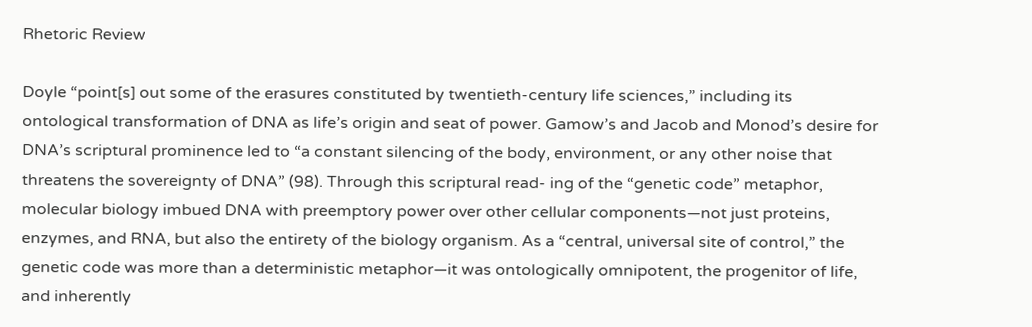Rhetoric Review

Doyle “point[s] out some of the erasures constituted by twentieth-century life sciences,” including its ontological transformation of DNA as life’s origin and seat of power. Gamow’s and Jacob and Monod’s desire for DNA’s scriptural prominence led to “a constant silencing of the body, environment, or any other noise that threatens the sovereignty of DNA” (98). Through this scriptural read- ing of the “genetic code” metaphor, molecular biology imbued DNA with preemptory power over other cellular components—not just proteins, enzymes, and RNA, but also the entirety of the biology organism. As a “central, universal site of control,” the genetic code was more than a deterministic metaphor—it was ontologically omnipotent, the progenitor of life, and inherently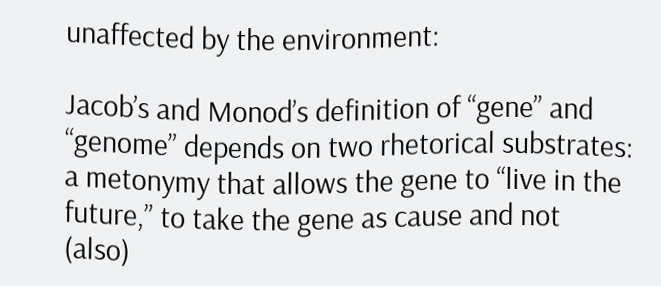unaffected by the environment:

Jacob’s and Monod’s definition of “gene” and “genome” depends on two rhetorical substrates: a metonymy that allows the gene to “live in the future,” to take the gene as cause and not (also)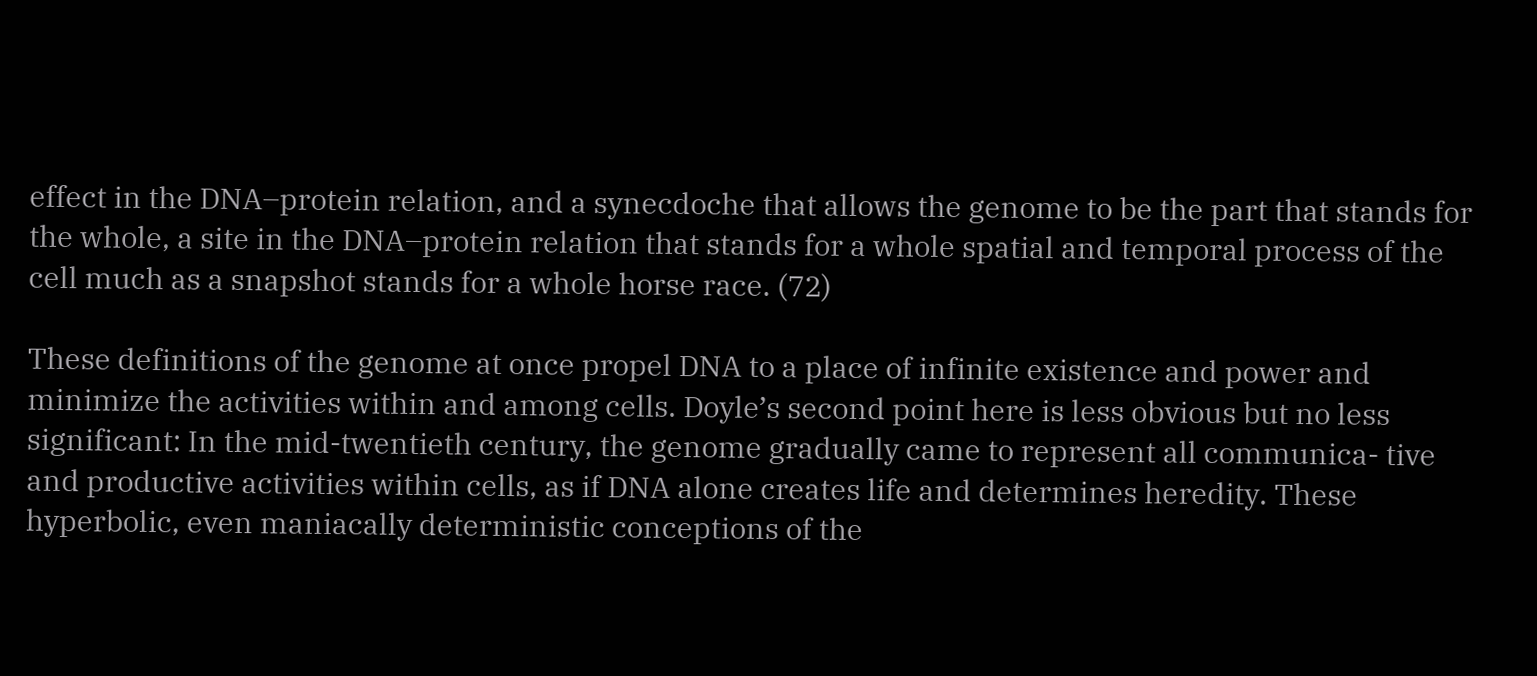effect in the DNA–protein relation, and a synecdoche that allows the genome to be the part that stands for the whole, a site in the DNA–protein relation that stands for a whole spatial and temporal process of the cell much as a snapshot stands for a whole horse race. (72)

These definitions of the genome at once propel DNA to a place of infinite existence and power and minimize the activities within and among cells. Doyle’s second point here is less obvious but no less significant: In the mid-twentieth century, the genome gradually came to represent all communica- tive and productive activities within cells, as if DNA alone creates life and determines heredity. These hyperbolic, even maniacally deterministic conceptions of the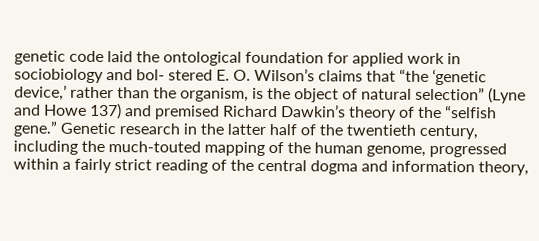genetic code laid the ontological foundation for applied work in sociobiology and bol- stered E. O. Wilson’s claims that “the ‘genetic device,’ rather than the organism, is the object of natural selection” (Lyne and Howe 137) and premised Richard Dawkin’s theory of the “selfish gene.” Genetic research in the latter half of the twentieth century, including the much-touted mapping of the human genome, progressed within a fairly strict reading of the central dogma and information theory,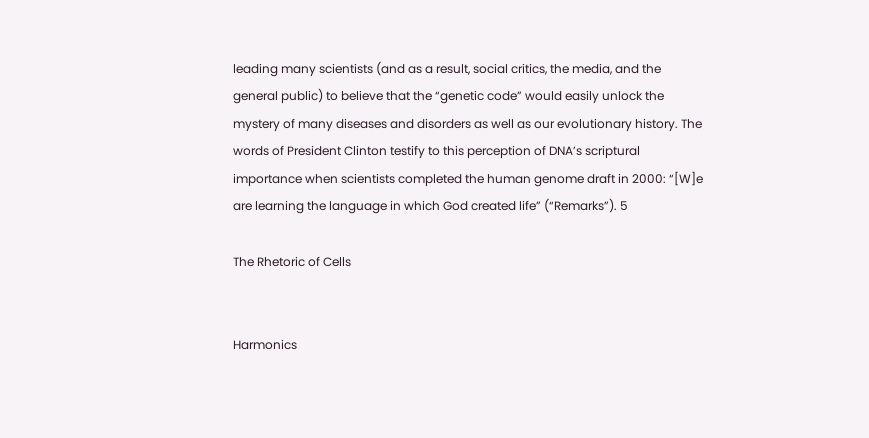leading many scientists (and as a result, social critics, the media, and the general public) to believe that the “genetic code” would easily unlock the mystery of many diseases and disorders as well as our evolutionary history. The words of President Clinton testify to this perception of DNA’s scriptural importance when scientists completed the human genome draft in 2000: “[W]e are learning the language in which God created life” (“Remarks”). 5

The Rhetoric of Cells


Harmonics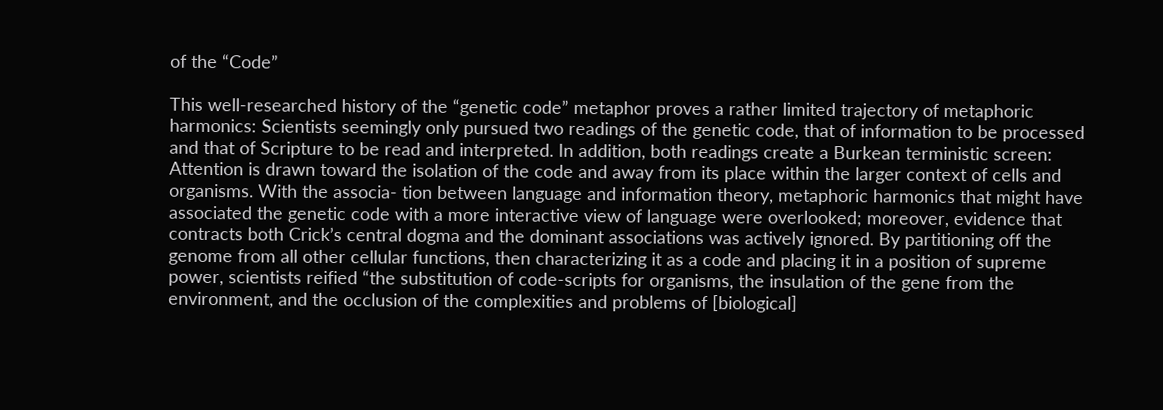of the “Code”

This well-researched history of the “genetic code” metaphor proves a rather limited trajectory of metaphoric harmonics: Scientists seemingly only pursued two readings of the genetic code, that of information to be processed and that of Scripture to be read and interpreted. In addition, both readings create a Burkean terministic screen: Attention is drawn toward the isolation of the code and away from its place within the larger context of cells and organisms. With the associa- tion between language and information theory, metaphoric harmonics that might have associated the genetic code with a more interactive view of language were overlooked; moreover, evidence that contracts both Crick’s central dogma and the dominant associations was actively ignored. By partitioning off the genome from all other cellular functions, then characterizing it as a code and placing it in a position of supreme power, scientists reified “the substitution of code-scripts for organisms, the insulation of the gene from the environment, and the occlusion of the complexities and problems of [biological]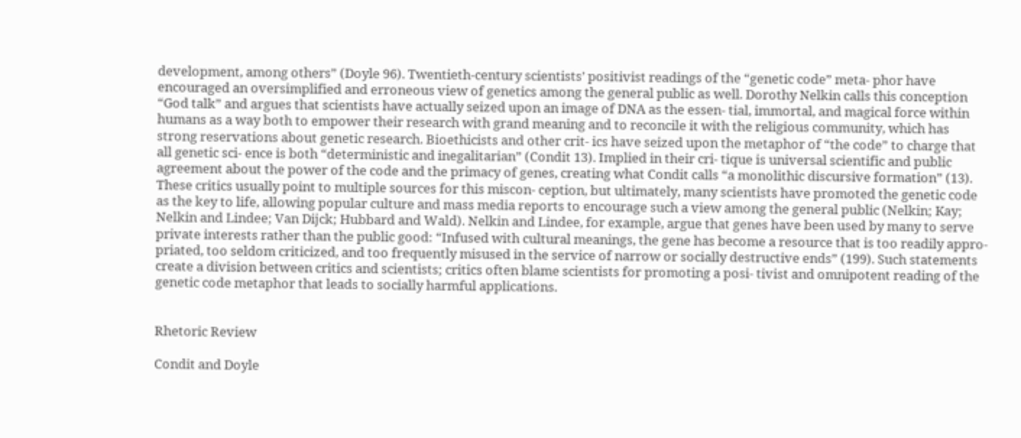development, among others” (Doyle 96). Twentieth-century scientists’ positivist readings of the “genetic code” meta- phor have encouraged an oversimplified and erroneous view of genetics among the general public as well. Dorothy Nelkin calls this conception “God talk” and argues that scientists have actually seized upon an image of DNA as the essen- tial, immortal, and magical force within humans as a way both to empower their research with grand meaning and to reconcile it with the religious community, which has strong reservations about genetic research. Bioethicists and other crit- ics have seized upon the metaphor of “the code” to charge that all genetic sci- ence is both “deterministic and inegalitarian” (Condit 13). Implied in their cri- tique is universal scientific and public agreement about the power of the code and the primacy of genes, creating what Condit calls “a monolithic discursive formation” (13). These critics usually point to multiple sources for this miscon- ception, but ultimately, many scientists have promoted the genetic code as the key to life, allowing popular culture and mass media reports to encourage such a view among the general public (Nelkin; Kay; Nelkin and Lindee; Van Dijck; Hubbard and Wald). Nelkin and Lindee, for example, argue that genes have been used by many to serve private interests rather than the public good: “Infused with cultural meanings, the gene has become a resource that is too readily appro- priated, too seldom criticized, and too frequently misused in the service of narrow or socially destructive ends” (199). Such statements create a division between critics and scientists; critics often blame scientists for promoting a posi- tivist and omnipotent reading of the genetic code metaphor that leads to socially harmful applications.


Rhetoric Review

Condit and Doyle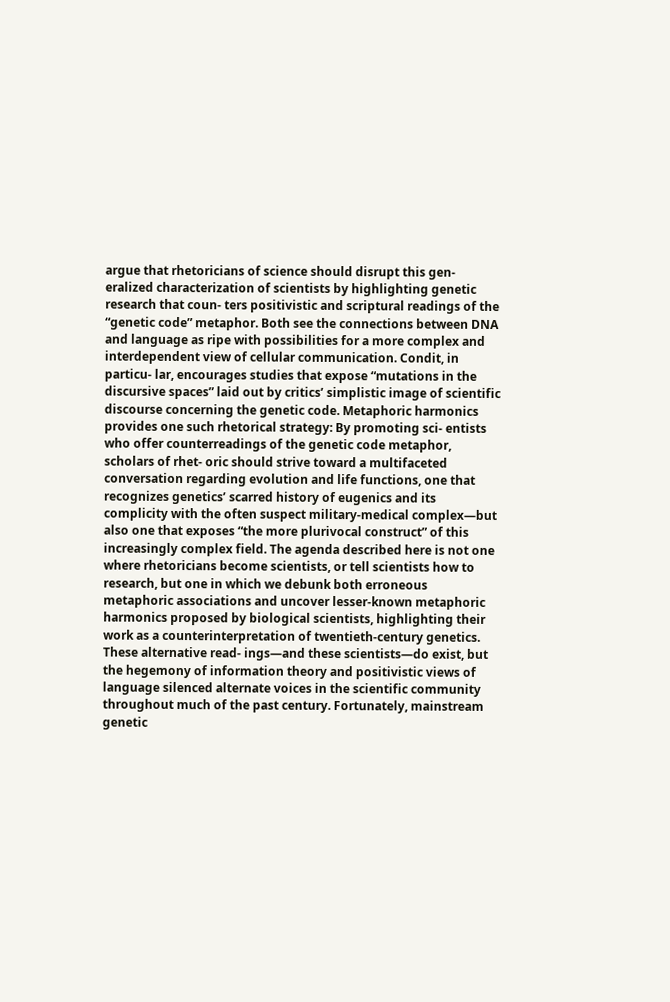argue that rhetoricians of science should disrupt this gen- eralized characterization of scientists by highlighting genetic research that coun- ters positivistic and scriptural readings of the “genetic code” metaphor. Both see the connections between DNA and language as ripe with possibilities for a more complex and interdependent view of cellular communication. Condit, in particu- lar, encourages studies that expose “mutations in the discursive spaces” laid out by critics’ simplistic image of scientific discourse concerning the genetic code. Metaphoric harmonics provides one such rhetorical strategy: By promoting sci- entists who offer counterreadings of the genetic code metaphor, scholars of rhet- oric should strive toward a multifaceted conversation regarding evolution and life functions, one that recognizes genetics’ scarred history of eugenics and its complicity with the often suspect military-medical complex—but also one that exposes “the more plurivocal construct” of this increasingly complex field. The agenda described here is not one where rhetoricians become scientists, or tell scientists how to research, but one in which we debunk both erroneous metaphoric associations and uncover lesser-known metaphoric harmonics proposed by biological scientists, highlighting their work as a counterinterpretation of twentieth-century genetics. These alternative read- ings—and these scientists—do exist, but the hegemony of information theory and positivistic views of language silenced alternate voices in the scientific community throughout much of the past century. Fortunately, mainstream genetic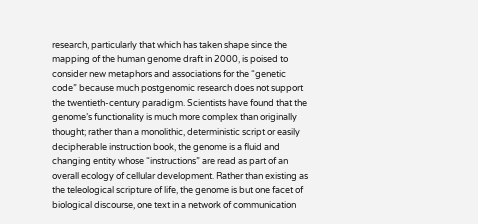research, particularly that which has taken shape since the mapping of the human genome draft in 2000, is poised to consider new metaphors and associations for the “genetic code” because much postgenomic research does not support the twentieth-century paradigm. Scientists have found that the genome’s functionality is much more complex than originally thought; rather than a monolithic, deterministic script or easily decipherable instruction book, the genome is a fluid and changing entity whose “instructions” are read as part of an overall ecology of cellular development. Rather than existing as the teleological scripture of life, the genome is but one facet of biological discourse, one text in a network of communication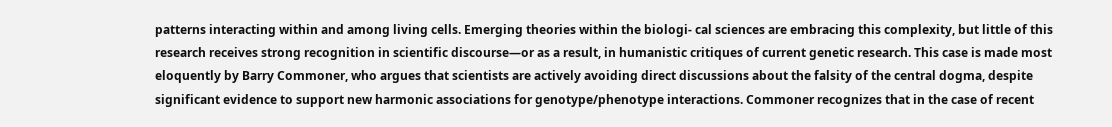patterns interacting within and among living cells. Emerging theories within the biologi- cal sciences are embracing this complexity, but little of this research receives strong recognition in scientific discourse—or as a result, in humanistic critiques of current genetic research. This case is made most eloquently by Barry Commoner, who argues that scientists are actively avoiding direct discussions about the falsity of the central dogma, despite significant evidence to support new harmonic associations for genotype/phenotype interactions. Commoner recognizes that in the case of recent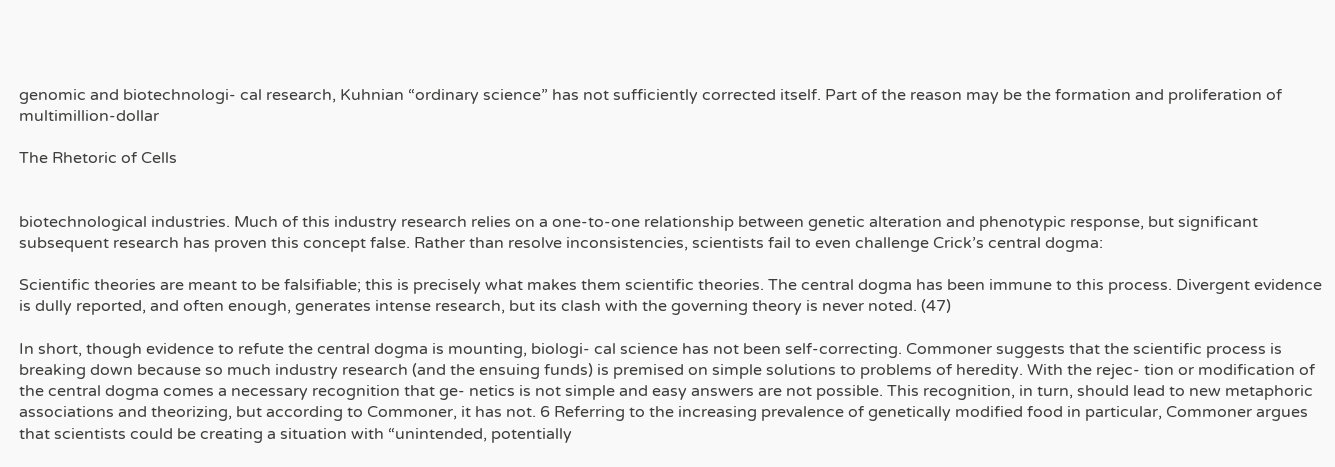genomic and biotechnologi- cal research, Kuhnian “ordinary science” has not sufficiently corrected itself. Part of the reason may be the formation and proliferation of multimillion-dollar

The Rhetoric of Cells


biotechnological industries. Much of this industry research relies on a one-to-one relationship between genetic alteration and phenotypic response, but significant subsequent research has proven this concept false. Rather than resolve inconsistencies, scientists fail to even challenge Crick’s central dogma:

Scientific theories are meant to be falsifiable; this is precisely what makes them scientific theories. The central dogma has been immune to this process. Divergent evidence is dully reported, and often enough, generates intense research, but its clash with the governing theory is never noted. (47)

In short, though evidence to refute the central dogma is mounting, biologi- cal science has not been self-correcting. Commoner suggests that the scientific process is breaking down because so much industry research (and the ensuing funds) is premised on simple solutions to problems of heredity. With the rejec- tion or modification of the central dogma comes a necessary recognition that ge- netics is not simple and easy answers are not possible. This recognition, in turn, should lead to new metaphoric associations and theorizing, but according to Commoner, it has not. 6 Referring to the increasing prevalence of genetically modified food in particular, Commoner argues that scientists could be creating a situation with “unintended, potentially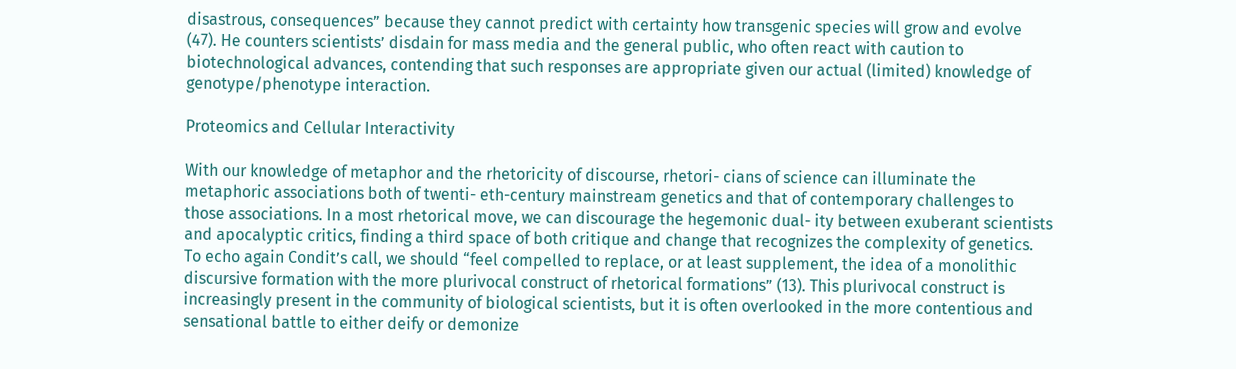disastrous, consequences” because they cannot predict with certainty how transgenic species will grow and evolve (47). He counters scientists’ disdain for mass media and the general public, who often react with caution to biotechnological advances, contending that such responses are appropriate given our actual (limited) knowledge of genotype/phenotype interaction.

Proteomics and Cellular Interactivity

With our knowledge of metaphor and the rhetoricity of discourse, rhetori- cians of science can illuminate the metaphoric associations both of twenti- eth-century mainstream genetics and that of contemporary challenges to those associations. In a most rhetorical move, we can discourage the hegemonic dual- ity between exuberant scientists and apocalyptic critics, finding a third space of both critique and change that recognizes the complexity of genetics. To echo again Condit’s call, we should “feel compelled to replace, or at least supplement, the idea of a monolithic discursive formation with the more plurivocal construct of rhetorical formations” (13). This plurivocal construct is increasingly present in the community of biological scientists, but it is often overlooked in the more contentious and sensational battle to either deify or demonize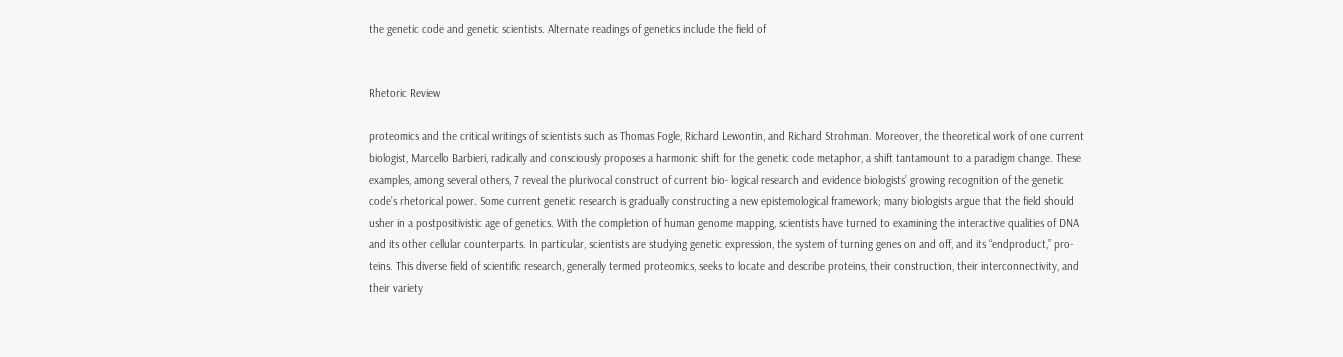the genetic code and genetic scientists. Alternate readings of genetics include the field of


Rhetoric Review

proteomics and the critical writings of scientists such as Thomas Fogle, Richard Lewontin, and Richard Strohman. Moreover, the theoretical work of one current biologist, Marcello Barbieri, radically and consciously proposes a harmonic shift for the genetic code metaphor, a shift tantamount to a paradigm change. These examples, among several others, 7 reveal the plurivocal construct of current bio- logical research and evidence biologists’ growing recognition of the genetic code’s rhetorical power. Some current genetic research is gradually constructing a new epistemological framework; many biologists argue that the field should usher in a postpositivistic age of genetics. With the completion of human genome mapping, scientists have turned to examining the interactive qualities of DNA and its other cellular counterparts. In particular, scientists are studying genetic expression, the system of turning genes on and off, and its “endproduct,” pro- teins. This diverse field of scientific research, generally termed proteomics, seeks to locate and describe proteins, their construction, their interconnectivity, and their variety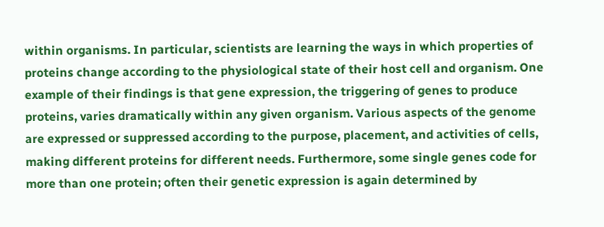within organisms. In particular, scientists are learning the ways in which properties of proteins change according to the physiological state of their host cell and organism. One example of their findings is that gene expression, the triggering of genes to produce proteins, varies dramatically within any given organism. Various aspects of the genome are expressed or suppressed according to the purpose, placement, and activities of cells, making different proteins for different needs. Furthermore, some single genes code for more than one protein; often their genetic expression is again determined by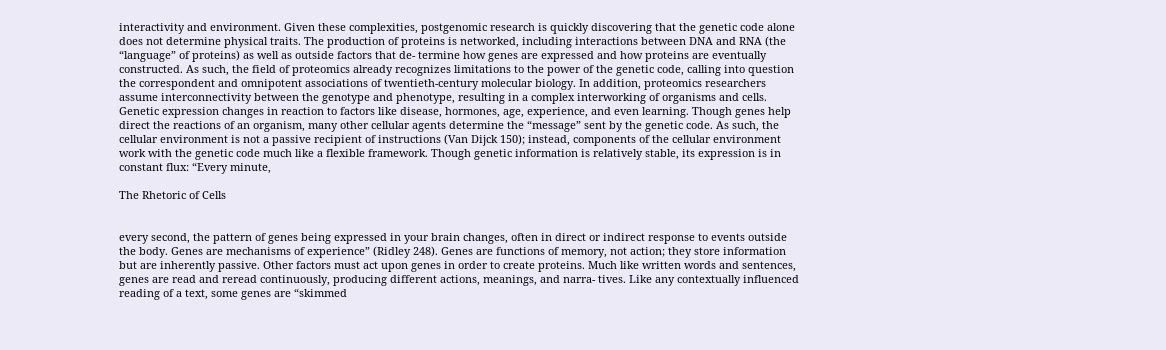interactivity and environment. Given these complexities, postgenomic research is quickly discovering that the genetic code alone does not determine physical traits. The production of proteins is networked, including interactions between DNA and RNA (the “language” of proteins) as well as outside factors that de- termine how genes are expressed and how proteins are eventually constructed. As such, the field of proteomics already recognizes limitations to the power of the genetic code, calling into question the correspondent and omnipotent associations of twentieth-century molecular biology. In addition, proteomics researchers assume interconnectivity between the genotype and phenotype, resulting in a complex interworking of organisms and cells. Genetic expression changes in reaction to factors like disease, hormones, age, experience, and even learning. Though genes help direct the reactions of an organism, many other cellular agents determine the “message” sent by the genetic code. As such, the cellular environment is not a passive recipient of instructions (Van Dijck 150); instead, components of the cellular environment work with the genetic code much like a flexible framework. Though genetic information is relatively stable, its expression is in constant flux: “Every minute,

The Rhetoric of Cells


every second, the pattern of genes being expressed in your brain changes, often in direct or indirect response to events outside the body. Genes are mechanisms of experience” (Ridley 248). Genes are functions of memory, not action; they store information but are inherently passive. Other factors must act upon genes in order to create proteins. Much like written words and sentences, genes are read and reread continuously, producing different actions, meanings, and narra- tives. Like any contextually influenced reading of a text, some genes are “skimmed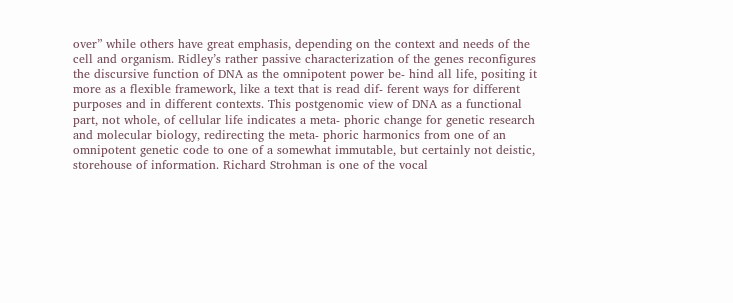over” while others have great emphasis, depending on the context and needs of the cell and organism. Ridley’s rather passive characterization of the genes reconfigures the discursive function of DNA as the omnipotent power be- hind all life, positing it more as a flexible framework, like a text that is read dif- ferent ways for different purposes and in different contexts. This postgenomic view of DNA as a functional part, not whole, of cellular life indicates a meta- phoric change for genetic research and molecular biology, redirecting the meta- phoric harmonics from one of an omnipotent genetic code to one of a somewhat immutable, but certainly not deistic, storehouse of information. Richard Strohman is one of the vocal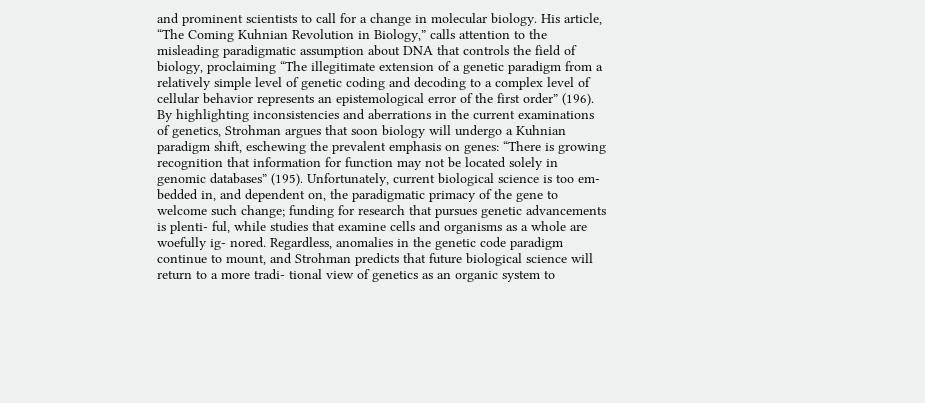and prominent scientists to call for a change in molecular biology. His article, “The Coming Kuhnian Revolution in Biology,” calls attention to the misleading paradigmatic assumption about DNA that controls the field of biology, proclaiming “The illegitimate extension of a genetic paradigm from a relatively simple level of genetic coding and decoding to a complex level of cellular behavior represents an epistemological error of the first order” (196). By highlighting inconsistencies and aberrations in the current examinations of genetics, Strohman argues that soon biology will undergo a Kuhnian paradigm shift, eschewing the prevalent emphasis on genes: “There is growing recognition that information for function may not be located solely in genomic databases” (195). Unfortunately, current biological science is too em- bedded in, and dependent on, the paradigmatic primacy of the gene to welcome such change; funding for research that pursues genetic advancements is plenti- ful, while studies that examine cells and organisms as a whole are woefully ig- nored. Regardless, anomalies in the genetic code paradigm continue to mount, and Strohman predicts that future biological science will return to a more tradi- tional view of genetics as an organic system to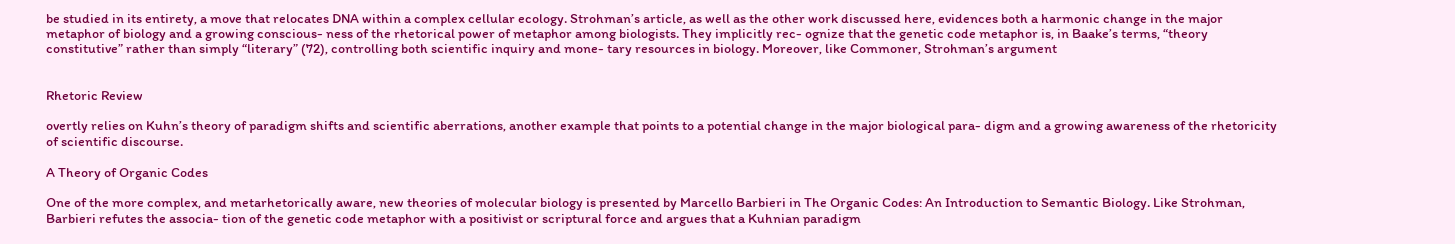be studied in its entirety, a move that relocates DNA within a complex cellular ecology. Strohman’s article, as well as the other work discussed here, evidences both a harmonic change in the major metaphor of biology and a growing conscious- ness of the rhetorical power of metaphor among biologists. They implicitly rec- ognize that the genetic code metaphor is, in Baake’s terms, “theory constitutive” rather than simply “literary” (72), controlling both scientific inquiry and mone- tary resources in biology. Moreover, like Commoner, Strohman’s argument


Rhetoric Review

overtly relies on Kuhn’s theory of paradigm shifts and scientific aberrations, another example that points to a potential change in the major biological para- digm and a growing awareness of the rhetoricity of scientific discourse.

A Theory of Organic Codes

One of the more complex, and metarhetorically aware, new theories of molecular biology is presented by Marcello Barbieri in The Organic Codes: An Introduction to Semantic Biology. Like Strohman, Barbieri refutes the associa- tion of the genetic code metaphor with a positivist or scriptural force and argues that a Kuhnian paradigm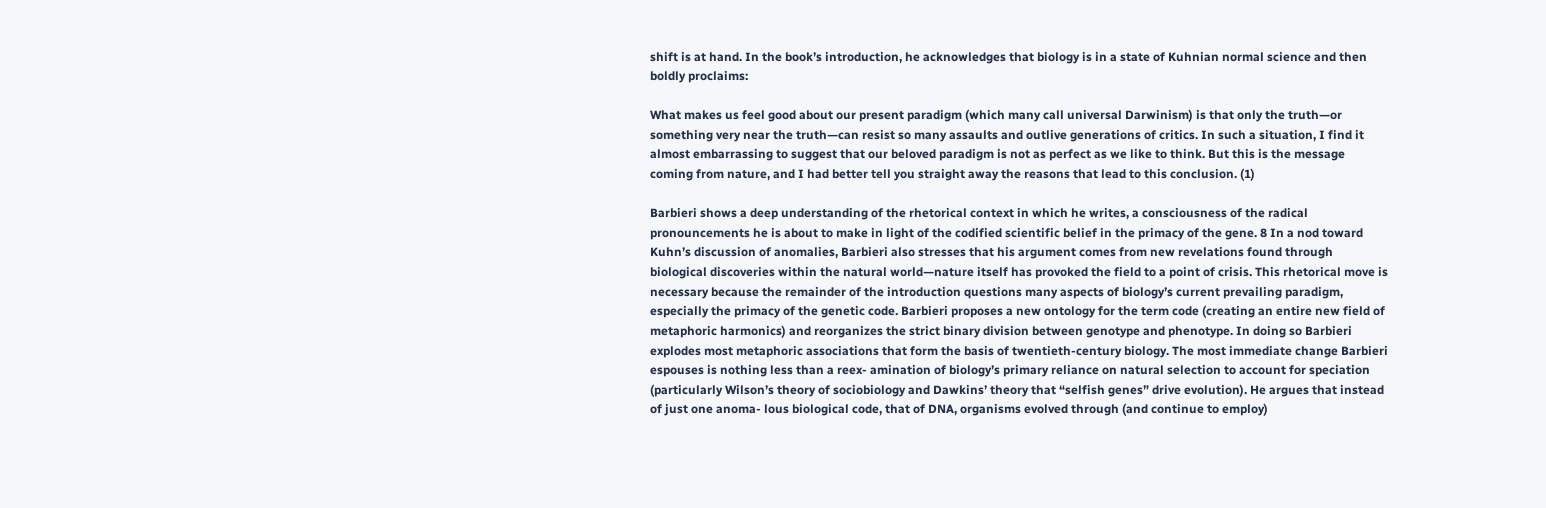shift is at hand. In the book’s introduction, he acknowledges that biology is in a state of Kuhnian normal science and then boldly proclaims:

What makes us feel good about our present paradigm (which many call universal Darwinism) is that only the truth—or something very near the truth—can resist so many assaults and outlive generations of critics. In such a situation, I find it almost embarrassing to suggest that our beloved paradigm is not as perfect as we like to think. But this is the message coming from nature, and I had better tell you straight away the reasons that lead to this conclusion. (1)

Barbieri shows a deep understanding of the rhetorical context in which he writes, a consciousness of the radical pronouncements he is about to make in light of the codified scientific belief in the primacy of the gene. 8 In a nod toward Kuhn’s discussion of anomalies, Barbieri also stresses that his argument comes from new revelations found through biological discoveries within the natural world—nature itself has provoked the field to a point of crisis. This rhetorical move is necessary because the remainder of the introduction questions many aspects of biology’s current prevailing paradigm, especially the primacy of the genetic code. Barbieri proposes a new ontology for the term code (creating an entire new field of metaphoric harmonics) and reorganizes the strict binary division between genotype and phenotype. In doing so Barbieri explodes most metaphoric associations that form the basis of twentieth-century biology. The most immediate change Barbieri espouses is nothing less than a reex- amination of biology’s primary reliance on natural selection to account for speciation (particularly Wilson’s theory of sociobiology and Dawkins’ theory that “selfish genes” drive evolution). He argues that instead of just one anoma- lous biological code, that of DNA, organisms evolved through (and continue to employ)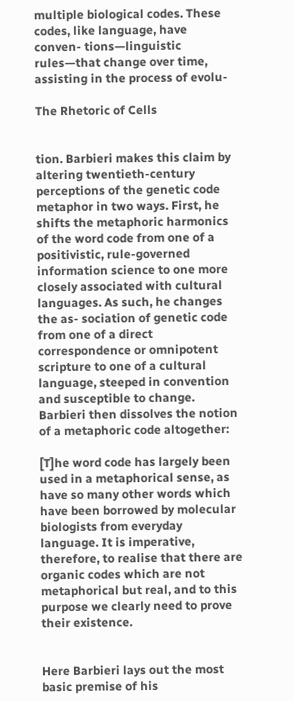multiple biological codes. These codes, like language, have conven- tions—linguistic rules—that change over time, assisting in the process of evolu-

The Rhetoric of Cells


tion. Barbieri makes this claim by altering twentieth-century perceptions of the genetic code metaphor in two ways. First, he shifts the metaphoric harmonics of the word code from one of a positivistic, rule-governed information science to one more closely associated with cultural languages. As such, he changes the as- sociation of genetic code from one of a direct correspondence or omnipotent scripture to one of a cultural language, steeped in convention and susceptible to change. Barbieri then dissolves the notion of a metaphoric code altogether:

[T]he word code has largely been used in a metaphorical sense, as have so many other words which have been borrowed by molecular biologists from everyday language. It is imperative, therefore, to realise that there are organic codes which are not metaphorical but real, and to this purpose we clearly need to prove their existence.


Here Barbieri lays out the most basic premise of his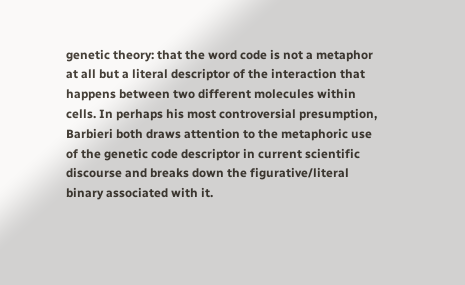genetic theory: that the word code is not a metaphor at all but a literal descriptor of the interaction that happens between two different molecules within cells. In perhaps his most controversial presumption, Barbieri both draws attention to the metaphoric use of the genetic code descriptor in current scientific discourse and breaks down the figurative/literal binary associated with it.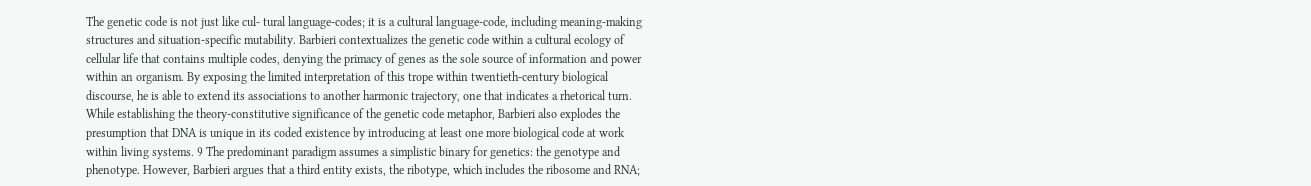The genetic code is not just like cul- tural language-codes; it is a cultural language-code, including meaning-making structures and situation-specific mutability. Barbieri contextualizes the genetic code within a cultural ecology of cellular life that contains multiple codes, denying the primacy of genes as the sole source of information and power within an organism. By exposing the limited interpretation of this trope within twentieth-century biological discourse, he is able to extend its associations to another harmonic trajectory, one that indicates a rhetorical turn. While establishing the theory-constitutive significance of the genetic code metaphor, Barbieri also explodes the presumption that DNA is unique in its coded existence by introducing at least one more biological code at work within living systems. 9 The predominant paradigm assumes a simplistic binary for genetics: the genotype and phenotype. However, Barbieri argues that a third entity exists, the ribotype, which includes the ribosome and RNA;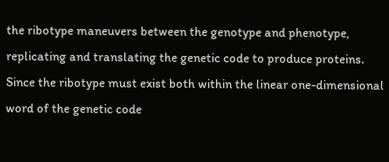the ribotype maneuvers between the genotype and phenotype, replicating and translating the genetic code to produce proteins. Since the ribotype must exist both within the linear one-dimensional word of the genetic code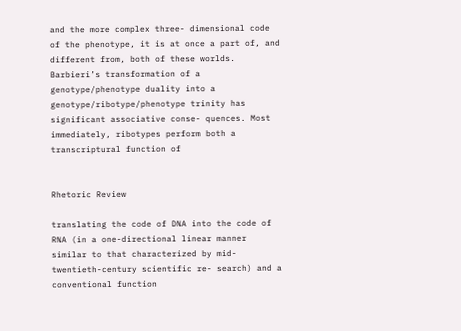and the more complex three- dimensional code of the phenotype, it is at once a part of, and different from, both of these worlds. Barbieri’s transformation of a genotype/phenotype duality into a genotype/ribotype/phenotype trinity has significant associative conse- quences. Most immediately, ribotypes perform both a transcriptural function of


Rhetoric Review

translating the code of DNA into the code of RNA (in a one-directional linear manner similar to that characterized by mid-twentieth-century scientific re- search) and a conventional function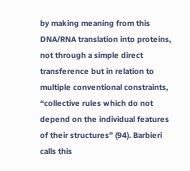by making meaning from this DNA/RNA translation into proteins, not through a simple direct transference but in relation to multiple conventional constraints, “collective rules which do not depend on the individual features of their structures” (94). Barbieri calls this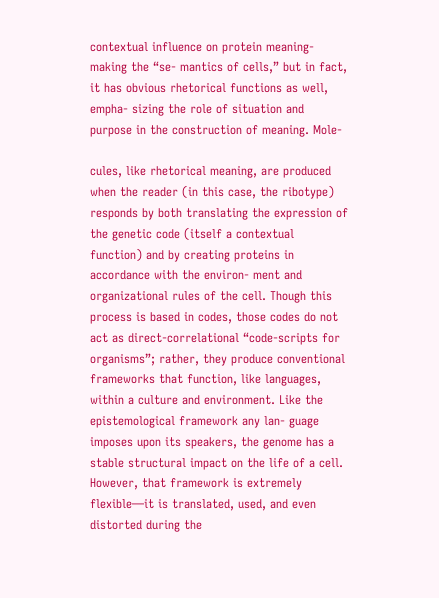contextual influence on protein meaning-making the “se- mantics of cells,” but in fact, it has obvious rhetorical functions as well, empha- sizing the role of situation and purpose in the construction of meaning. Mole-

cules, like rhetorical meaning, are produced when the reader (in this case, the ribotype) responds by both translating the expression of the genetic code (itself a contextual function) and by creating proteins in accordance with the environ- ment and organizational rules of the cell. Though this process is based in codes, those codes do not act as direct-correlational “code-scripts for organisms”; rather, they produce conventional frameworks that function, like languages, within a culture and environment. Like the epistemological framework any lan- guage imposes upon its speakers, the genome has a stable structural impact on the life of a cell. However, that framework is extremely flexible—it is translated, used, and even distorted during the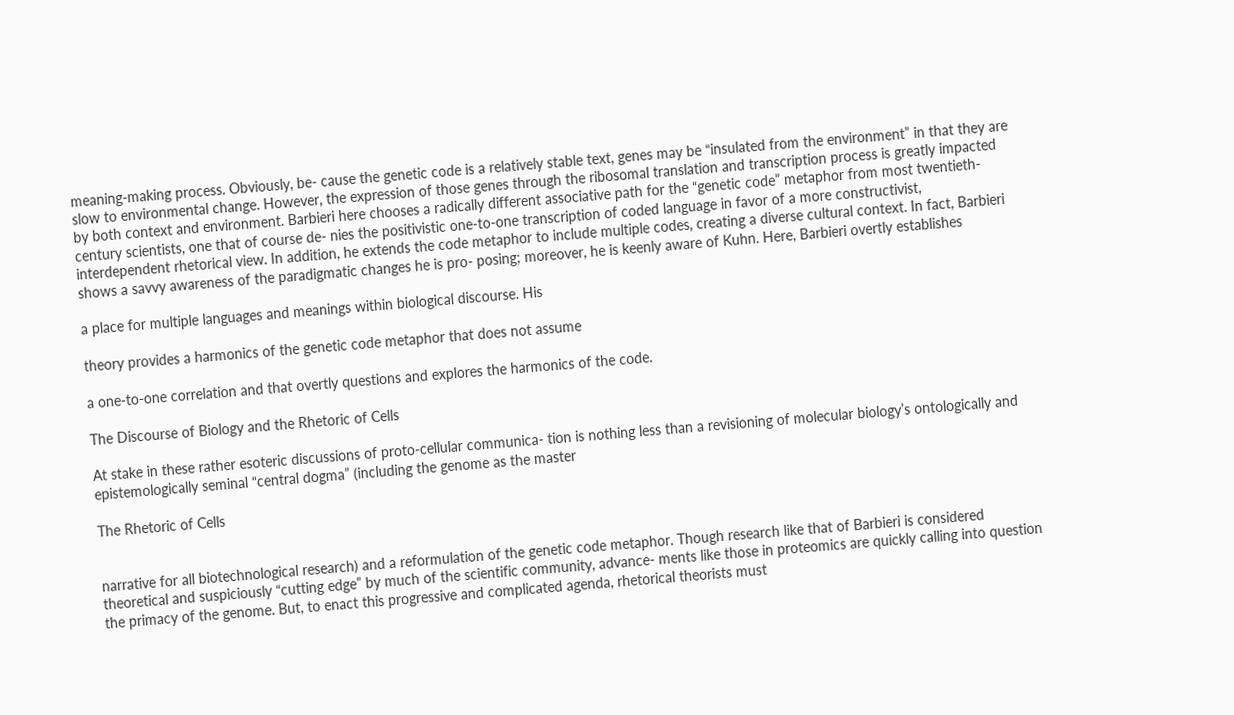meaning-making process. Obviously, be- cause the genetic code is a relatively stable text, genes may be “insulated from the environment” in that they are slow to environmental change. However, the expression of those genes through the ribosomal translation and transcription process is greatly impacted by both context and environment. Barbieri here chooses a radically different associative path for the “genetic code” metaphor from most twentieth-century scientists, one that of course de- nies the positivistic one-to-one transcription of coded language in favor of a more constructivist, interdependent rhetorical view. In addition, he extends the code metaphor to include multiple codes, creating a diverse cultural context. In fact, Barbieri shows a savvy awareness of the paradigmatic changes he is pro- posing; moreover, he is keenly aware of Kuhn. Here, Barbieri overtly establishes

a place for multiple languages and meanings within biological discourse. His

theory provides a harmonics of the genetic code metaphor that does not assume

a one-to-one correlation and that overtly questions and explores the harmonics of the code.

The Discourse of Biology and the Rhetoric of Cells

At stake in these rather esoteric discussions of proto-cellular communica- tion is nothing less than a revisioning of molecular biology’s ontologically and epistemologically seminal “central dogma” (including the genome as the master

The Rhetoric of Cells


narrative for all biotechnological research) and a reformulation of the genetic code metaphor. Though research like that of Barbieri is considered theoretical and suspiciously “cutting edge” by much of the scientific community, advance- ments like those in proteomics are quickly calling into question the primacy of the genome. But, to enact this progressive and complicated agenda, rhetorical theorists must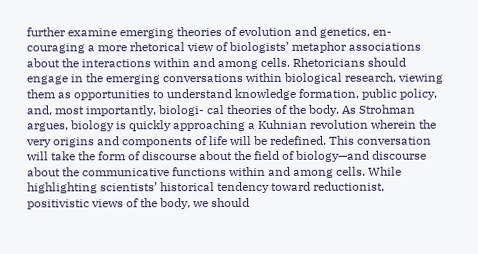further examine emerging theories of evolution and genetics, en- couraging a more rhetorical view of biologists’ metaphor associations about the interactions within and among cells. Rhetoricians should engage in the emerging conversations within biological research, viewing them as opportunities to understand knowledge formation, public policy, and, most importantly, biologi- cal theories of the body. As Strohman argues, biology is quickly approaching a Kuhnian revolution wherein the very origins and components of life will be redefined. This conversation will take the form of discourse about the field of biology—and discourse about the communicative functions within and among cells. While highlighting scientists’ historical tendency toward reductionist, positivistic views of the body, we should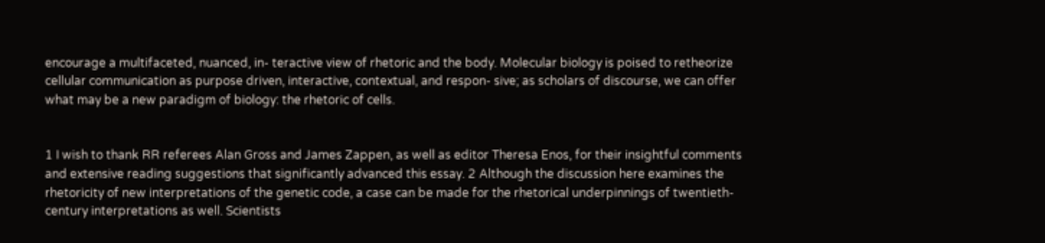encourage a multifaceted, nuanced, in- teractive view of rhetoric and the body. Molecular biology is poised to retheorize cellular communication as purpose driven, interactive, contextual, and respon- sive; as scholars of discourse, we can offer what may be a new paradigm of biology: the rhetoric of cells.


1 I wish to thank RR referees Alan Gross and James Zappen, as well as editor Theresa Enos, for their insightful comments and extensive reading suggestions that significantly advanced this essay. 2 Although the discussion here examines the rhetoricity of new interpretations of the genetic code, a case can be made for the rhetorical underpinnings of twentieth-century interpretations as well. Scientists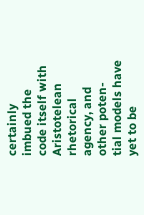certainly imbued the code itself with Aristotelean rhetorical agency, and other poten- tial models have yet to be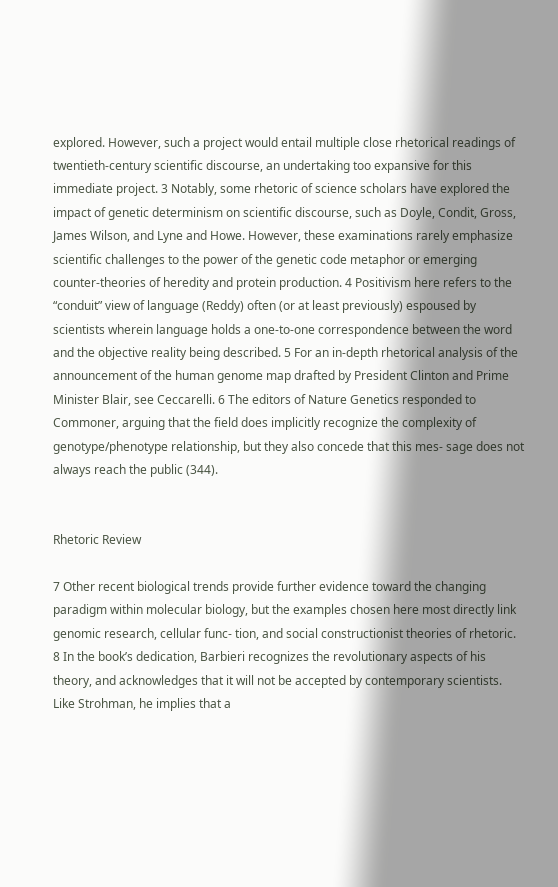explored. However, such a project would entail multiple close rhetorical readings of twentieth-century scientific discourse, an undertaking too expansive for this immediate project. 3 Notably, some rhetoric of science scholars have explored the impact of genetic determinism on scientific discourse, such as Doyle, Condit, Gross, James Wilson, and Lyne and Howe. However, these examinations rarely emphasize scientific challenges to the power of the genetic code metaphor or emerging counter-theories of heredity and protein production. 4 Positivism here refers to the “conduit” view of language (Reddy) often (or at least previously) espoused by scientists wherein language holds a one-to-one correspondence between the word and the objective reality being described. 5 For an in-depth rhetorical analysis of the announcement of the human genome map drafted by President Clinton and Prime Minister Blair, see Ceccarelli. 6 The editors of Nature Genetics responded to Commoner, arguing that the field does implicitly recognize the complexity of genotype/phenotype relationship, but they also concede that this mes- sage does not always reach the public (344).


Rhetoric Review

7 Other recent biological trends provide further evidence toward the changing paradigm within molecular biology, but the examples chosen here most directly link genomic research, cellular func- tion, and social constructionist theories of rhetoric. 8 In the book’s dedication, Barbieri recognizes the revolutionary aspects of his theory, and acknowledges that it will not be accepted by contemporary scientists. Like Strohman, he implies that a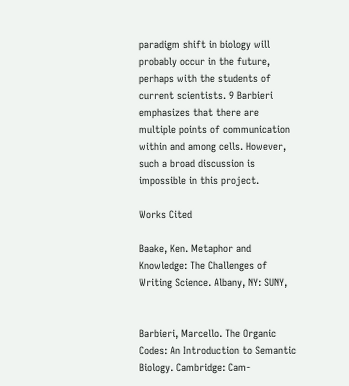paradigm shift in biology will probably occur in the future, perhaps with the students of current scientists. 9 Barbieri emphasizes that there are multiple points of communication within and among cells. However, such a broad discussion is impossible in this project.

Works Cited

Baake, Ken. Metaphor and Knowledge: The Challenges of Writing Science. Albany, NY: SUNY,


Barbieri, Marcello. The Organic Codes: An Introduction to Semantic Biology. Cambridge: Cam-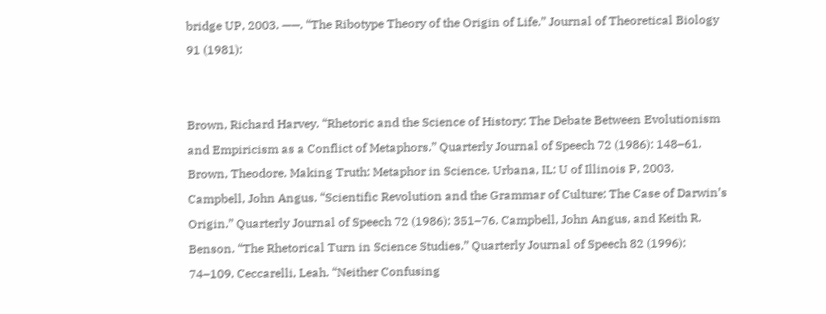bridge UP, 2003. ——. “The Ribotype Theory of the Origin of Life.” Journal of Theoretical Biology 91 (1981):


Brown, Richard Harvey. “Rhetoric and the Science of History: The Debate Between Evolutionism and Empiricism as a Conflict of Metaphors.” Quarterly Journal of Speech 72 (1986): 148–61. Brown, Theodore. Making Truth: Metaphor in Science. Urbana, IL: U of Illinois P, 2003. Campbell, John Angus. “Scientific Revolution and the Grammar of Culture: The Case of Darwin’s Origin.” Quarterly Journal of Speech 72 (1986): 351–76. Campbell, John Angus, and Keith R. Benson. “The Rhetorical Turn in Science Studies.” Quarterly Journal of Speech 82 (1996): 74–109. Ceccarelli, Leah. “Neither Confusing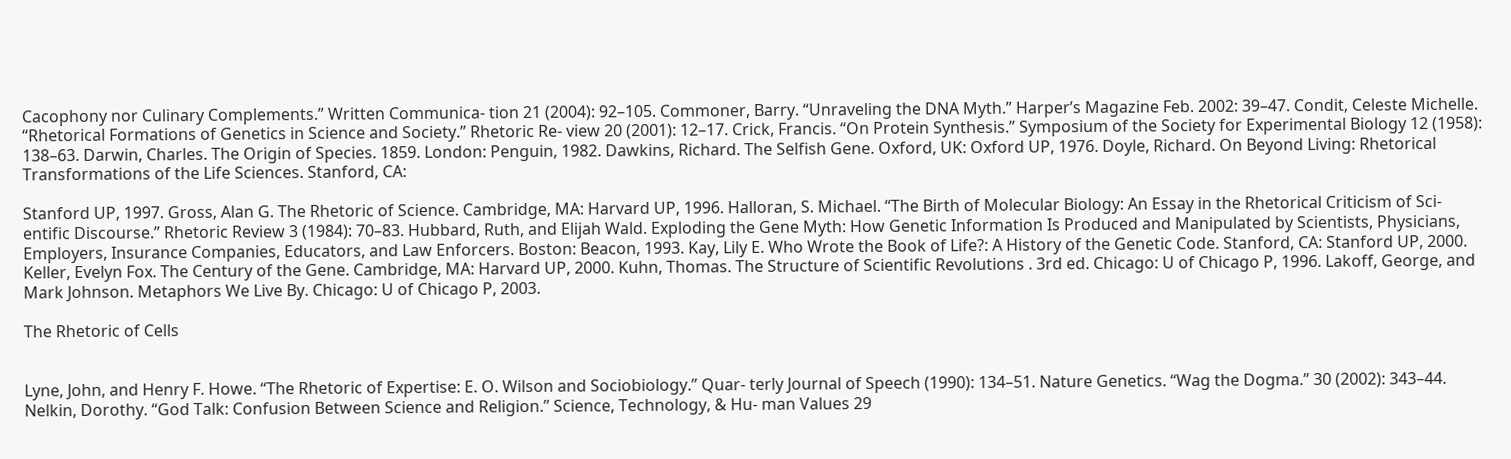Cacophony nor Culinary Complements.” Written Communica- tion 21 (2004): 92–105. Commoner, Barry. “Unraveling the DNA Myth.” Harper’s Magazine Feb. 2002: 39–47. Condit, Celeste Michelle. “Rhetorical Formations of Genetics in Science and Society.” Rhetoric Re- view 20 (2001): 12–17. Crick, Francis. “On Protein Synthesis.” Symposium of the Society for Experimental Biology 12 (1958): 138–63. Darwin, Charles. The Origin of Species. 1859. London: Penguin, 1982. Dawkins, Richard. The Selfish Gene. Oxford, UK: Oxford UP, 1976. Doyle, Richard. On Beyond Living: Rhetorical Transformations of the Life Sciences. Stanford, CA:

Stanford UP, 1997. Gross, Alan G. The Rhetoric of Science. Cambridge, MA: Harvard UP, 1996. Halloran, S. Michael. “The Birth of Molecular Biology: An Essay in the Rhetorical Criticism of Sci- entific Discourse.” Rhetoric Review 3 (1984): 70–83. Hubbard, Ruth, and Elijah Wald. Exploding the Gene Myth: How Genetic Information Is Produced and Manipulated by Scientists, Physicians, Employers, Insurance Companies, Educators, and Law Enforcers. Boston: Beacon, 1993. Kay, Lily E. Who Wrote the Book of Life?: A History of the Genetic Code. Stanford, CA: Stanford UP, 2000. Keller, Evelyn Fox. The Century of the Gene. Cambridge, MA: Harvard UP, 2000. Kuhn, Thomas. The Structure of Scientific Revolutions . 3rd ed. Chicago: U of Chicago P, 1996. Lakoff, George, and Mark Johnson. Metaphors We Live By. Chicago: U of Chicago P, 2003.

The Rhetoric of Cells


Lyne, John, and Henry F. Howe. “The Rhetoric of Expertise: E. O. Wilson and Sociobiology.” Quar- terly Journal of Speech (1990): 134–51. Nature Genetics. “Wag the Dogma.” 30 (2002): 343–44. Nelkin, Dorothy. “God Talk: Confusion Between Science and Religion.” Science, Technology, & Hu- man Values 29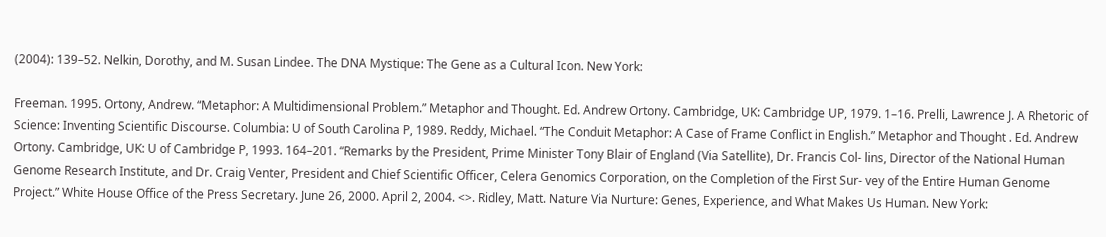(2004): 139–52. Nelkin, Dorothy, and M. Susan Lindee. The DNA Mystique: The Gene as a Cultural Icon. New York:

Freeman. 1995. Ortony, Andrew. “Metaphor: A Multidimensional Problem.” Metaphor and Thought. Ed. Andrew Ortony. Cambridge, UK: Cambridge UP, 1979. 1–16. Prelli, Lawrence J. A Rhetoric of Science: Inventing Scientific Discourse. Columbia: U of South Carolina P, 1989. Reddy, Michael. “The Conduit Metaphor: A Case of Frame Conflict in English.” Metaphor and Thought . Ed. Andrew Ortony. Cambridge, UK: U of Cambridge P, 1993. 164–201. “Remarks by the President, Prime Minister Tony Blair of England (Via Satellite), Dr. Francis Col- lins, Director of the National Human Genome Research Institute, and Dr. Craig Venter, President and Chief Scientific Officer, Celera Genomics Corporation, on the Completion of the First Sur- vey of the Entire Human Genome Project.” White House Office of the Press Secretary. June 26, 2000. April 2, 2004. <>. Ridley, Matt. Nature Via Nurture: Genes, Experience, and What Makes Us Human. New York: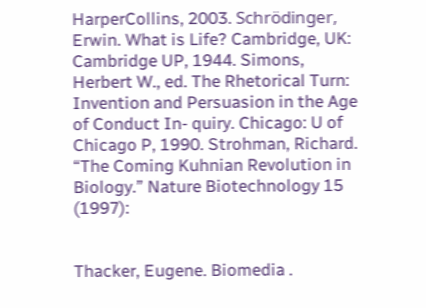HarperCollins, 2003. Schrödinger, Erwin. What is Life? Cambridge, UK: Cambridge UP, 1944. Simons, Herbert W., ed. The Rhetorical Turn: Invention and Persuasion in the Age of Conduct In- quiry. Chicago: U of Chicago P, 1990. Strohman, Richard. “The Coming Kuhnian Revolution in Biology.” Nature Biotechnology 15 (1997):


Thacker, Eugene. Biomedia .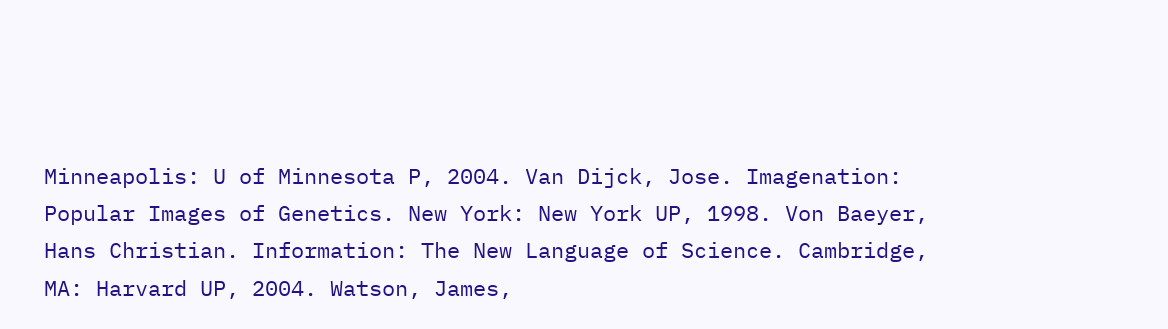Minneapolis: U of Minnesota P, 2004. Van Dijck, Jose. Imagenation: Popular Images of Genetics. New York: New York UP, 1998. Von Baeyer, Hans Christian. Information: The New Language of Science. Cambridge, MA: Harvard UP, 2004. Watson, James,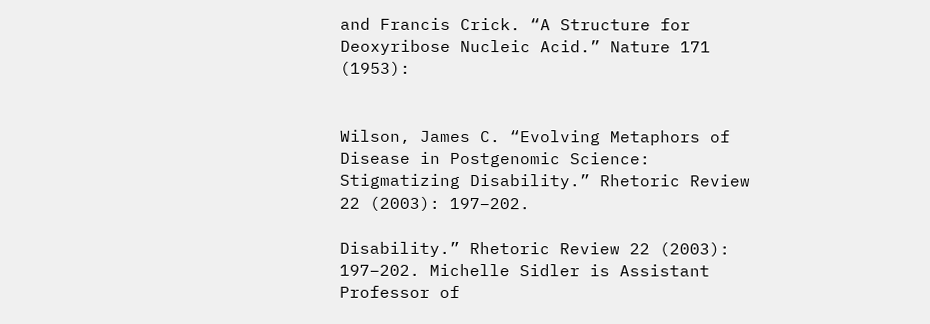and Francis Crick. “A Structure for Deoxyribose Nucleic Acid.” Nature 171 (1953):


Wilson, James C. “Evolving Metaphors of Disease in Postgenomic Science: Stigmatizing Disability.” Rhetoric Review 22 (2003): 197–202.

Disability.” Rhetoric Review 22 (2003): 197–202. Michelle Sidler is Assistant Professor of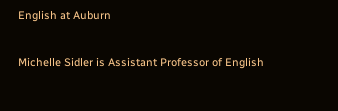English at Auburn

Michelle Sidler is Assistant Professor of English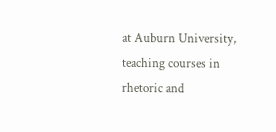at Auburn University, teaching courses in rhetoric and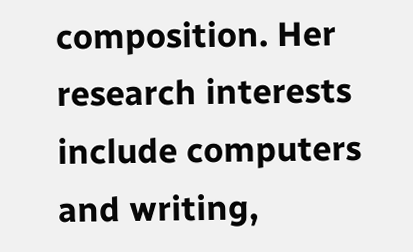composition. Her research interests include computers and writing,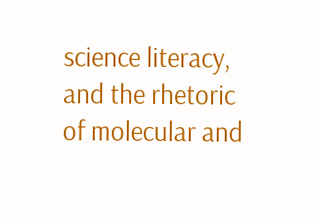science literacy, and the rhetoric of molecular and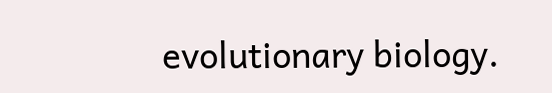evolutionary biology.